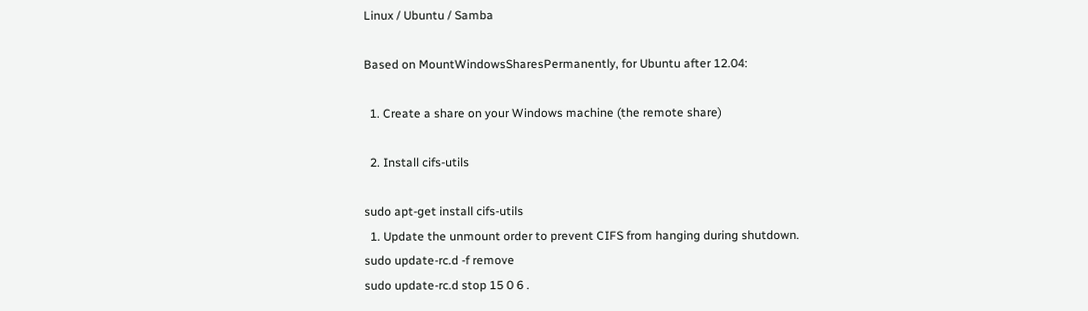Linux / Ubuntu / Samba

Based on MountWindowsSharesPermanently, for Ubuntu after 12.04:

  1. Create a share on your Windows machine (the remote share)

  2. Install cifs-utils

sudo apt-get install cifs-utils
  1. Update the unmount order to prevent CIFS from hanging during shutdown.
sudo update-rc.d -f remove
sudo update-rc.d stop 15 0 6 .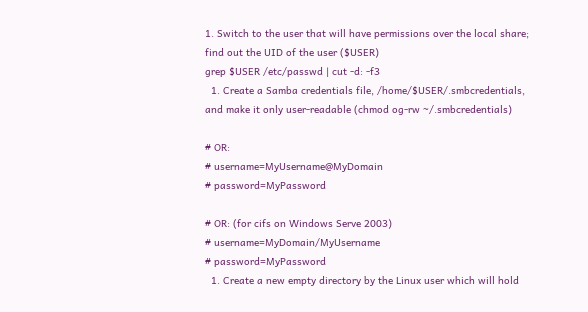1. Switch to the user that will have permissions over the local share; find out the UID of the user ($USER)
grep $USER /etc/passwd | cut -d: -f3
  1. Create a Samba credentials file, /home/$USER/.smbcredentials, and make it only user-readable (chmod og-rw ~/.smbcredentials)

# OR:
# username=MyUsername@MyDomain
# password=MyPassword

# OR: (for cifs on Windows Serve 2003)
# username=MyDomain/MyUsername
# password=MyPassword
  1. Create a new empty directory by the Linux user which will hold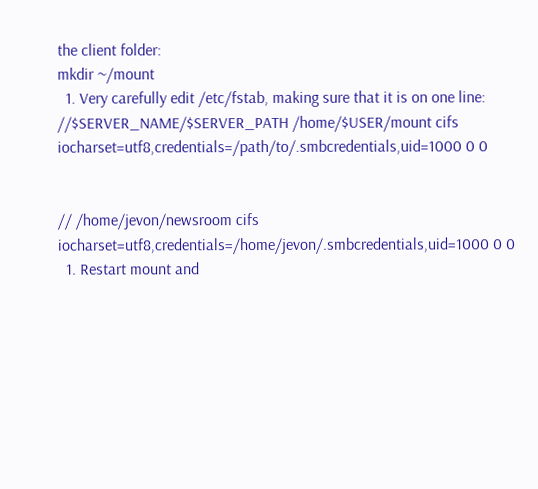the client folder:
mkdir ~/mount
  1. Very carefully edit /etc/fstab, making sure that it is on one line:
//$SERVER_NAME/$SERVER_PATH /home/$USER/mount cifs iocharset=utf8,credentials=/path/to/.smbcredentials,uid=1000 0 0


// /home/jevon/newsroom cifs iocharset=utf8,credentials=/home/jevon/.smbcredentials,uid=1000 0 0
  1. Restart mount and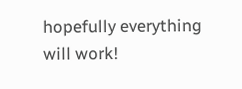hopefully everything will work!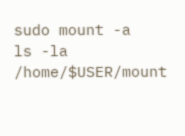sudo mount -a
ls -la /home/$USER/mount